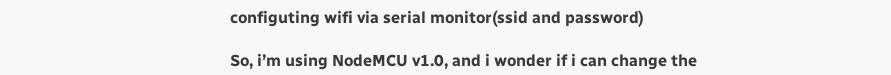configuting wifi via serial monitor(ssid and password)

So, i’m using NodeMCU v1.0, and i wonder if i can change the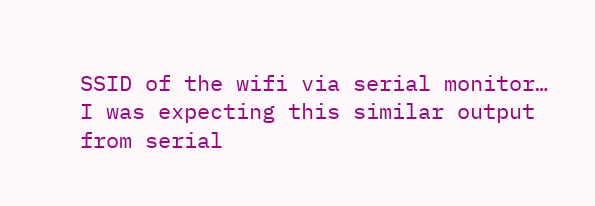SSID of the wifi via serial monitor…
I was expecting this similar output from serial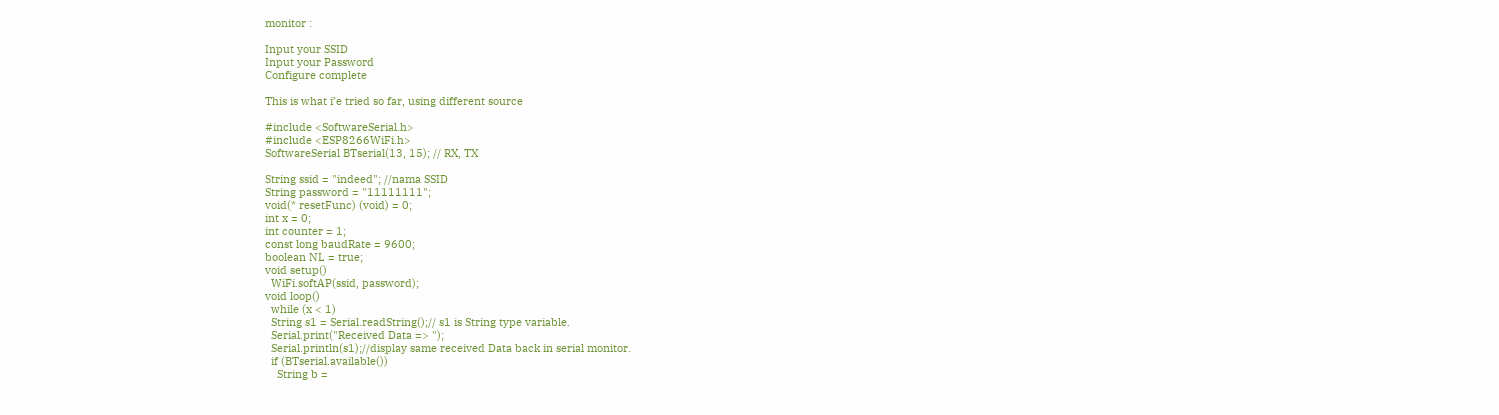monitor :

Input your SSID
Input your Password
Configure complete

This is what i’e tried so far, using different source

#include <SoftwareSerial.h>
#include <ESP8266WiFi.h>
SoftwareSerial BTserial(13, 15); // RX, TX

String ssid = "indeed"; //nama SSID
String password = "11111111";
void(* resetFunc) (void) = 0;
int x = 0;
int counter = 1;
const long baudRate = 9600;
boolean NL = true;
void setup()
  WiFi.softAP(ssid, password);
void loop()
  while (x < 1)
  String s1 = Serial.readString();// s1 is String type variable.
  Serial.print("Received Data => ");
  Serial.println(s1);//display same received Data back in serial monitor.
  if (BTserial.available())
    String b =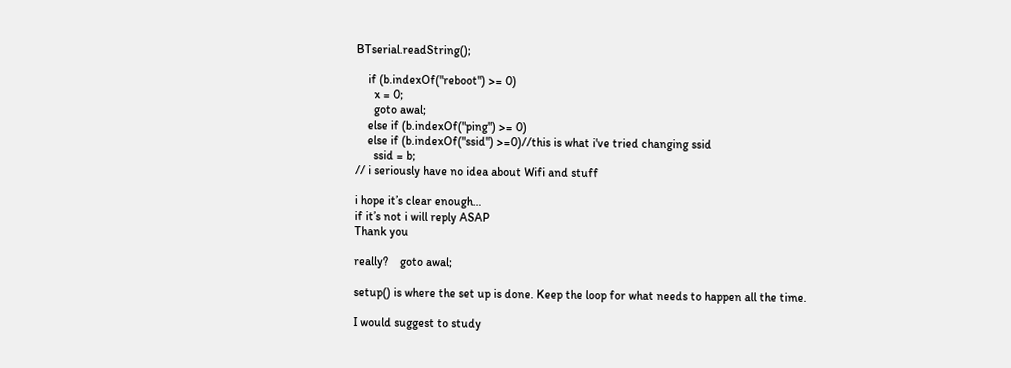BTserial.readString();

    if (b.indexOf("reboot") >= 0)
      x = 0;
      goto awal;
    else if (b.indexOf("ping") >= 0)
    else if (b.indexOf("ssid") >=0)//this is what i've tried changing ssid
      ssid = b;
// i seriously have no idea about Wifi and stuff

i hope it’s clear enough…
if it’s not i will reply ASAP
Thank you

really?    goto awal;

setup() is where the set up is done. Keep the loop for what needs to happen all the time.

I would suggest to study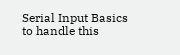Serial Input Basics to handle this